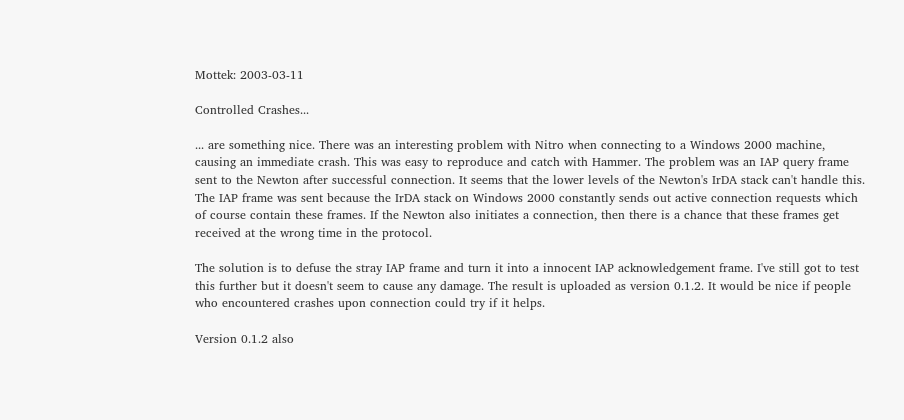Mottek: 2003-03-11

Controlled Crashes...

... are something nice. There was an interesting problem with Nitro when connecting to a Windows 2000 machine, causing an immediate crash. This was easy to reproduce and catch with Hammer. The problem was an IAP query frame sent to the Newton after successful connection. It seems that the lower levels of the Newton's IrDA stack can't handle this. The IAP frame was sent because the IrDA stack on Windows 2000 constantly sends out active connection requests which of course contain these frames. If the Newton also initiates a connection, then there is a chance that these frames get received at the wrong time in the protocol.

The solution is to defuse the stray IAP frame and turn it into a innocent IAP acknowledgement frame. I've still got to test this further but it doesn't seem to cause any damage. The result is uploaded as version 0.1.2. It would be nice if people who encountered crashes upon connection could try if it helps.

Version 0.1.2 also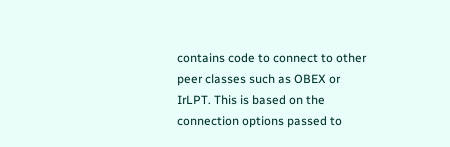contains code to connect to other peer classes such as OBEX or IrLPT. This is based on the connection options passed to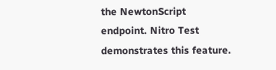the NewtonScript endpoint. Nitro Test demonstrates this feature.